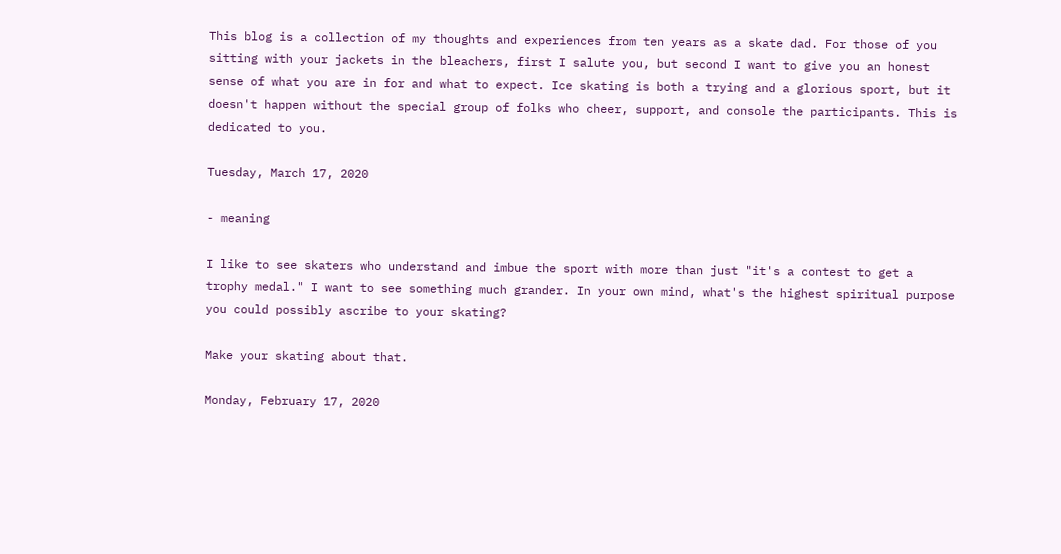This blog is a collection of my thoughts and experiences from ten years as a skate dad. For those of you sitting with your jackets in the bleachers, first I salute you, but second I want to give you an honest sense of what you are in for and what to expect. Ice skating is both a trying and a glorious sport, but it doesn't happen without the special group of folks who cheer, support, and console the participants. This is dedicated to you.

Tuesday, March 17, 2020

- meaning

I like to see skaters who understand and imbue the sport with more than just "it's a contest to get a trophy medal." I want to see something much grander. In your own mind, what's the highest spiritual purpose you could possibly ascribe to your skating?

Make your skating about that.

Monday, February 17, 2020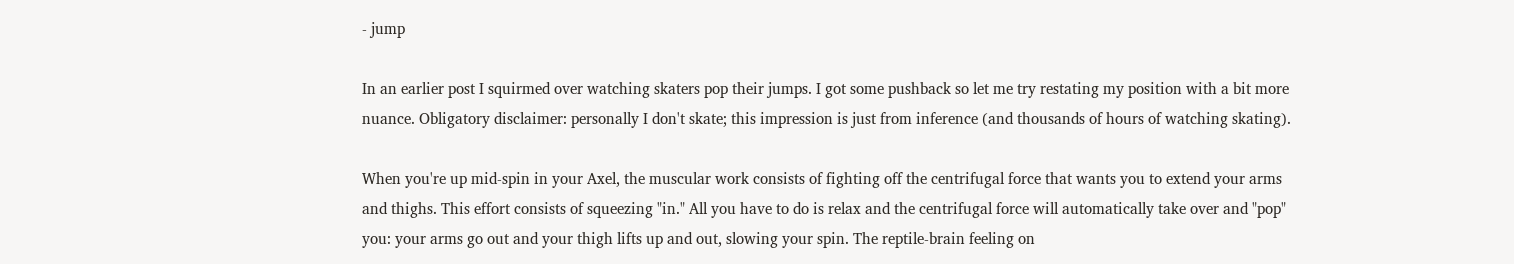- jump

In an earlier post I squirmed over watching skaters pop their jumps. I got some pushback so let me try restating my position with a bit more nuance. Obligatory disclaimer: personally I don't skate; this impression is just from inference (and thousands of hours of watching skating).

When you're up mid-spin in your Axel, the muscular work consists of fighting off the centrifugal force that wants you to extend your arms and thighs. This effort consists of squeezing "in." All you have to do is relax and the centrifugal force will automatically take over and "pop" you: your arms go out and your thigh lifts up and out, slowing your spin. The reptile-brain feeling on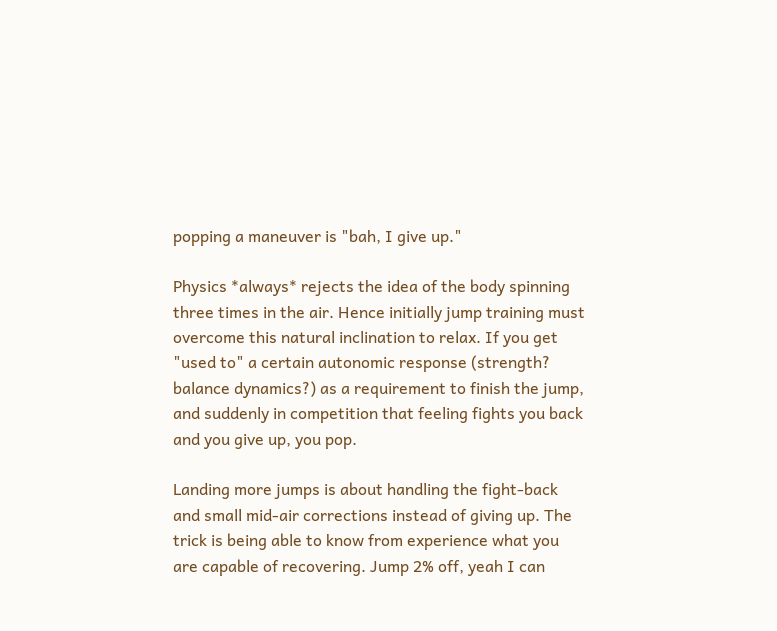popping a maneuver is "bah, I give up."

Physics *always* rejects the idea of the body spinning three times in the air. Hence initially jump training must overcome this natural inclination to relax. If you get "used to" a certain autonomic response (strength? balance dynamics?) as a requirement to finish the jump, and suddenly in competition that feeling fights you back and you give up, you pop.

Landing more jumps is about handling the fight-back and small mid-air corrections instead of giving up. The trick is being able to know from experience what you are capable of recovering. Jump 2% off, yeah I can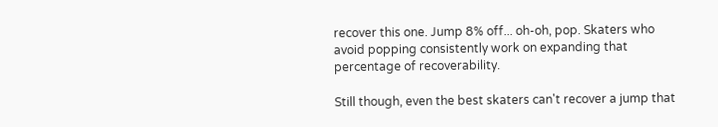recover this one. Jump 8% off... oh-oh, pop. Skaters who avoid popping consistently work on expanding that percentage of recoverability.

Still though, even the best skaters can't recover a jump that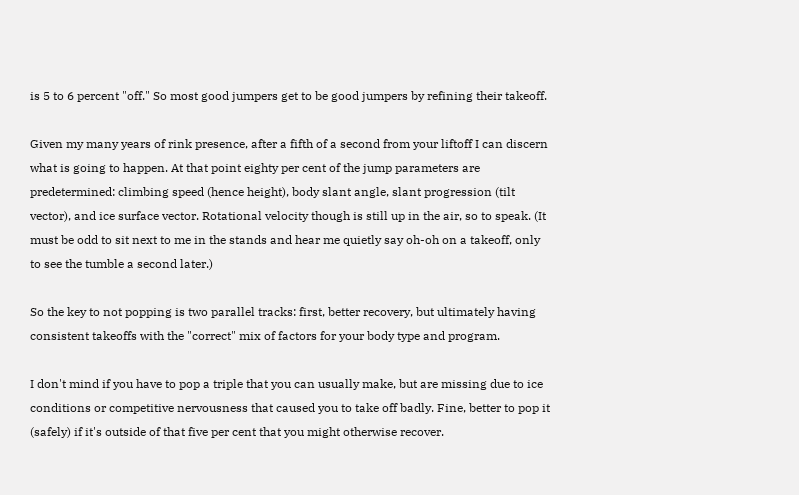is 5 to 6 percent "off." So most good jumpers get to be good jumpers by refining their takeoff.

Given my many years of rink presence, after a fifth of a second from your liftoff I can discern what is going to happen. At that point eighty per cent of the jump parameters are predetermined: climbing speed (hence height), body slant angle, slant progression (tilt vector), and ice surface vector. Rotational velocity though is still up in the air, so to speak. (It must be odd to sit next to me in the stands and hear me quietly say oh-oh on a takeoff, only to see the tumble a second later.)

So the key to not popping is two parallel tracks: first, better recovery, but ultimately having consistent takeoffs with the "correct" mix of factors for your body type and program.

I don't mind if you have to pop a triple that you can usually make, but are missing due to ice conditions or competitive nervousness that caused you to take off badly. Fine, better to pop it (safely) if it's outside of that five per cent that you might otherwise recover.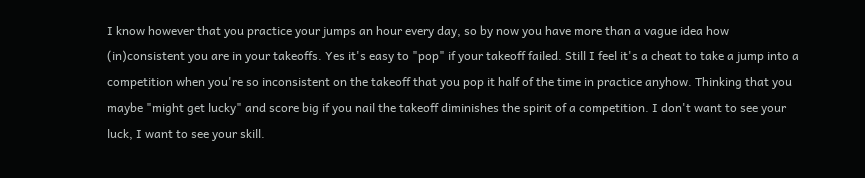I know however that you practice your jumps an hour every day, so by now you have more than a vague idea how (in)consistent you are in your takeoffs. Yes it's easy to "pop" if your takeoff failed. Still I feel it's a cheat to take a jump into a competition when you're so inconsistent on the takeoff that you pop it half of the time in practice anyhow. Thinking that you maybe "might get lucky" and score big if you nail the takeoff diminishes the spirit of a competition. I don't want to see your luck, I want to see your skill.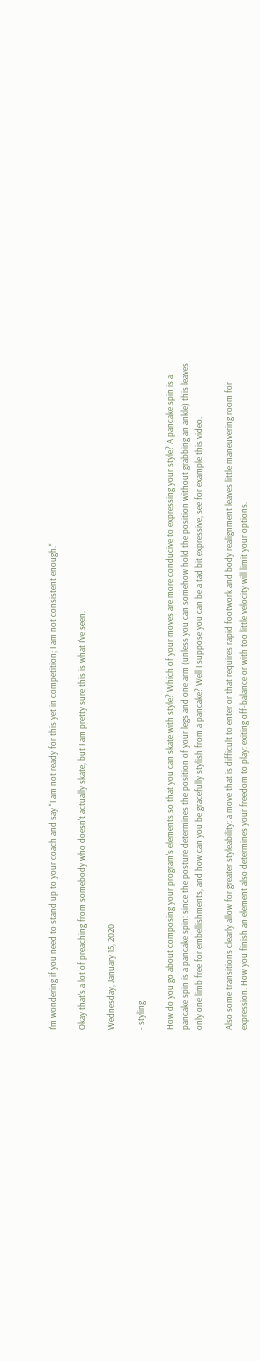I'm wondering if you need to stand up to your coach and say "I am not ready for this yet in competition; I am not consistent enough."

Okay that's a lot of preaching from somebody who doesn't actually skate, but I am pretty sure this is what I've seen.

Wednesday, January 15, 2020

- styling

How do you go about composing your program's elements so that you can skate with style? Which of your moves are more conducive to expressing your style? A pancake spin is a pancake spin is a pancake spin: since the posture determines the position of your legs and one arm (unless you can somehow hold the position without grabbing an ankle) this leaves only one limb free for embellishments, and how can you be gracefully stylish from a pancake? Well I suppose you can be a tad bit expressive, see for example this video.

Also some transitions clearly allow for greater styleability: a move that is difficult to enter or that requires rapid footwork and body realignment leaves little maneuvering room for expression. How you finish an element also determines your freedom to play: exiting off-balance or with too little velocity will limit your options.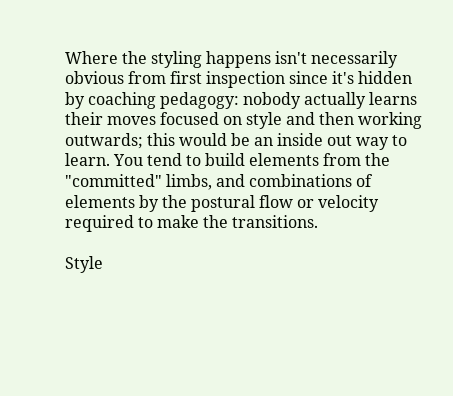Where the styling happens isn't necessarily obvious from first inspection since it's hidden by coaching pedagogy: nobody actually learns their moves focused on style and then working outwards; this would be an inside out way to learn. You tend to build elements from the "committed" limbs, and combinations of elements by the postural flow or velocity required to make the transitions.

Style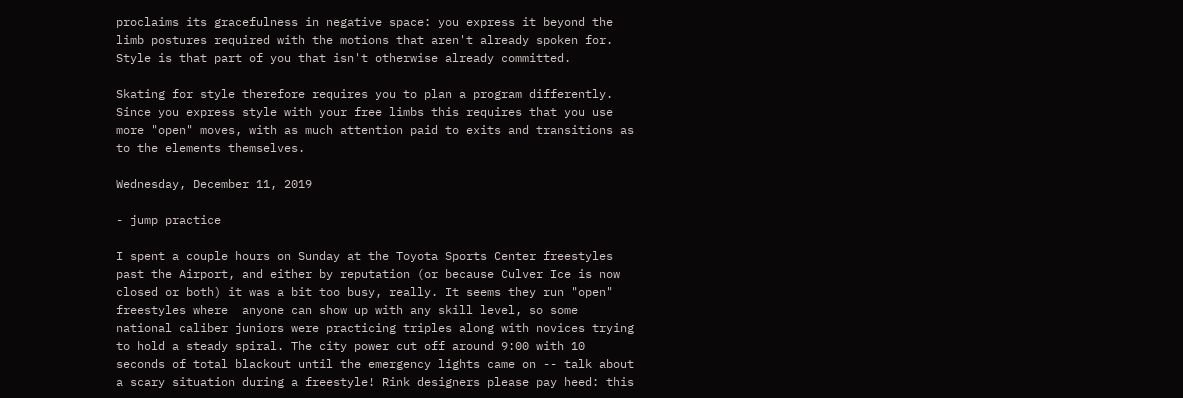proclaims its gracefulness in negative space: you express it beyond the limb postures required with the motions that aren't already spoken for. Style is that part of you that isn't otherwise already committed.

Skating for style therefore requires you to plan a program differently. Since you express style with your free limbs this requires that you use more "open" moves, with as much attention paid to exits and transitions as to the elements themselves.

Wednesday, December 11, 2019

- jump practice

I spent a couple hours on Sunday at the Toyota Sports Center freestyles past the Airport, and either by reputation (or because Culver Ice is now closed or both) it was a bit too busy, really. It seems they run "open" freestyles where  anyone can show up with any skill level, so some national caliber juniors were practicing triples along with novices trying to hold a steady spiral. The city power cut off around 9:00 with 10 seconds of total blackout until the emergency lights came on -- talk about a scary situation during a freestyle! Rink designers please pay heed: this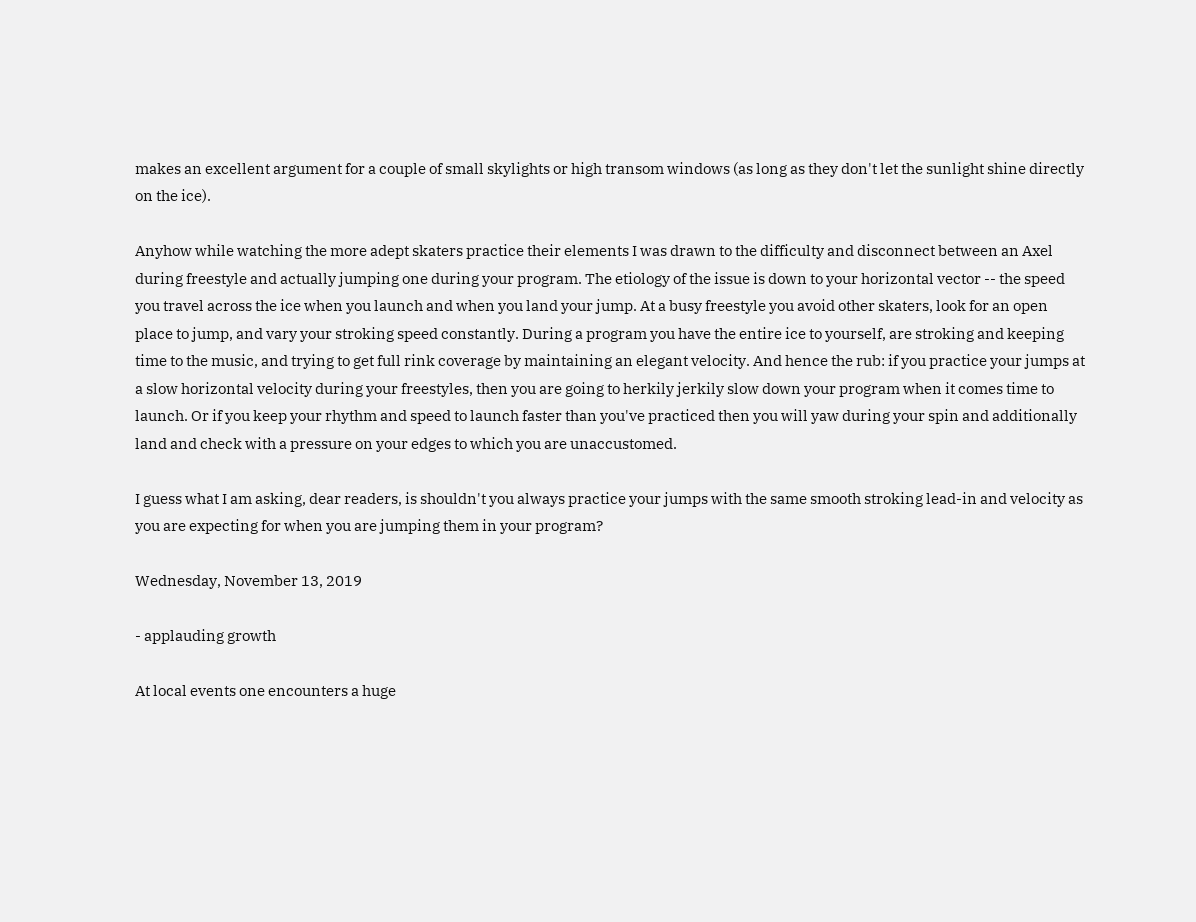makes an excellent argument for a couple of small skylights or high transom windows (as long as they don't let the sunlight shine directly on the ice).

Anyhow while watching the more adept skaters practice their elements I was drawn to the difficulty and disconnect between an Axel during freestyle and actually jumping one during your program. The etiology of the issue is down to your horizontal vector -- the speed you travel across the ice when you launch and when you land your jump. At a busy freestyle you avoid other skaters, look for an open place to jump, and vary your stroking speed constantly. During a program you have the entire ice to yourself, are stroking and keeping time to the music, and trying to get full rink coverage by maintaining an elegant velocity. And hence the rub: if you practice your jumps at a slow horizontal velocity during your freestyles, then you are going to herkily jerkily slow down your program when it comes time to launch. Or if you keep your rhythm and speed to launch faster than you've practiced then you will yaw during your spin and additionally land and check with a pressure on your edges to which you are unaccustomed.

I guess what I am asking, dear readers, is shouldn't you always practice your jumps with the same smooth stroking lead-in and velocity as you are expecting for when you are jumping them in your program?

Wednesday, November 13, 2019

- applauding growth

At local events one encounters a huge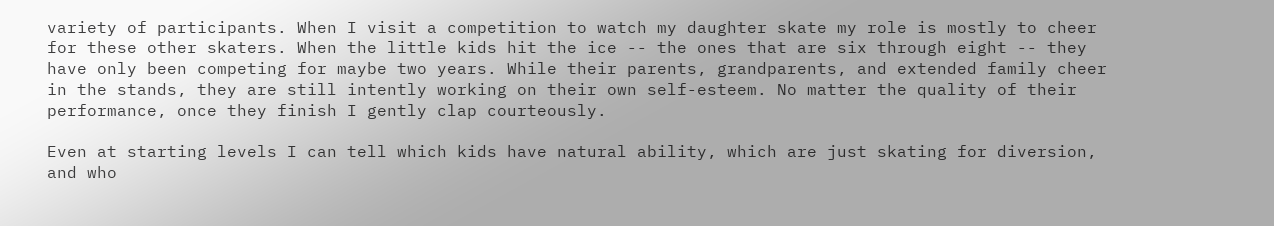variety of participants. When I visit a competition to watch my daughter skate my role is mostly to cheer for these other skaters. When the little kids hit the ice -- the ones that are six through eight -- they have only been competing for maybe two years. While their parents, grandparents, and extended family cheer in the stands, they are still intently working on their own self-esteem. No matter the quality of their performance, once they finish I gently clap courteously.

Even at starting levels I can tell which kids have natural ability, which are just skating for diversion, and who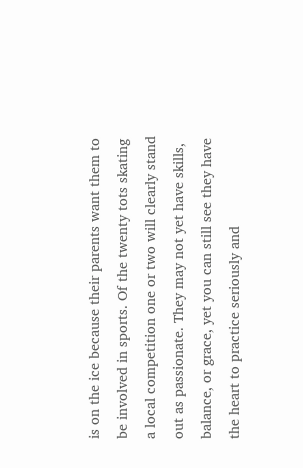is on the ice because their parents want them to be involved in sports. Of the twenty tots skating a local competition one or two will clearly stand out as passionate. They may not yet have skills, balance, or grace, yet you can still see they have the heart to practice seriously and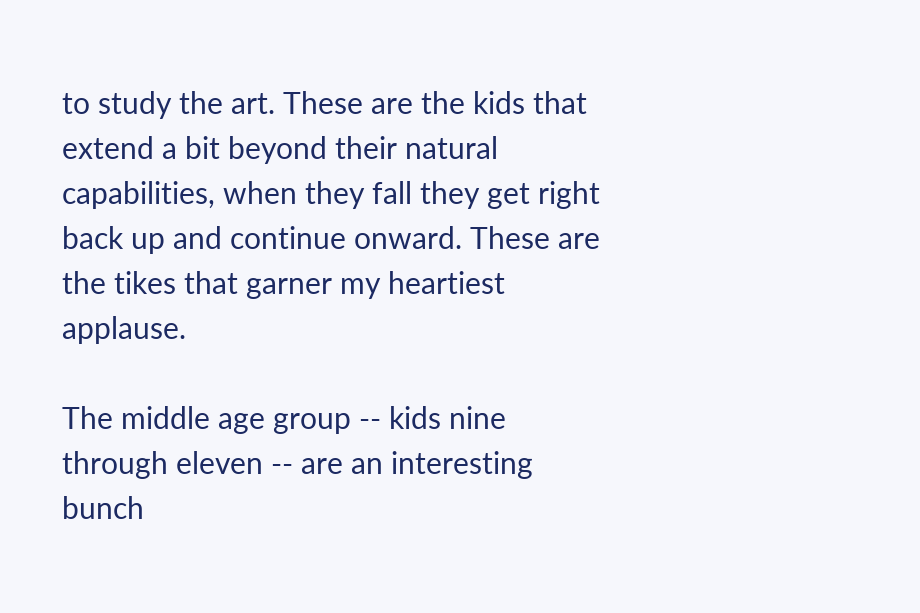to study the art. These are the kids that extend a bit beyond their natural capabilities, when they fall they get right back up and continue onward. These are the tikes that garner my heartiest applause.

The middle age group -- kids nine through eleven -- are an interesting bunch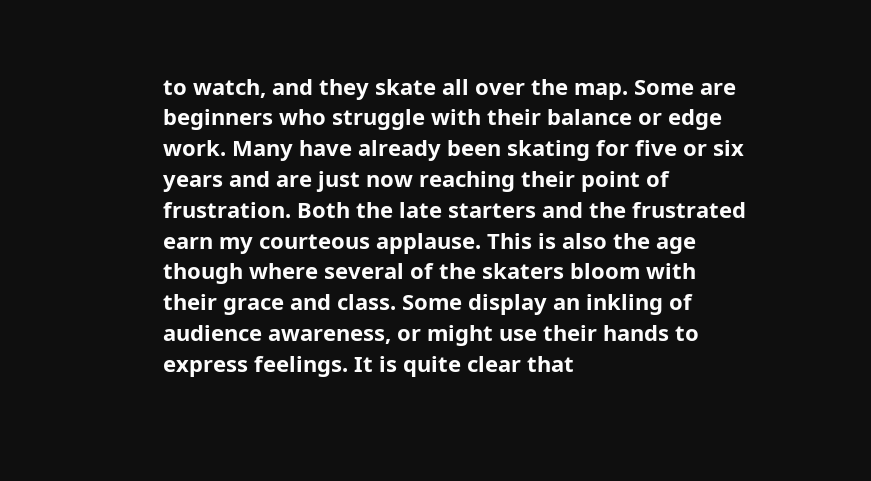to watch, and they skate all over the map. Some are beginners who struggle with their balance or edge work. Many have already been skating for five or six years and are just now reaching their point of frustration. Both the late starters and the frustrated earn my courteous applause. This is also the age though where several of the skaters bloom with their grace and class. Some display an inkling of audience awareness, or might use their hands to express feelings. It is quite clear that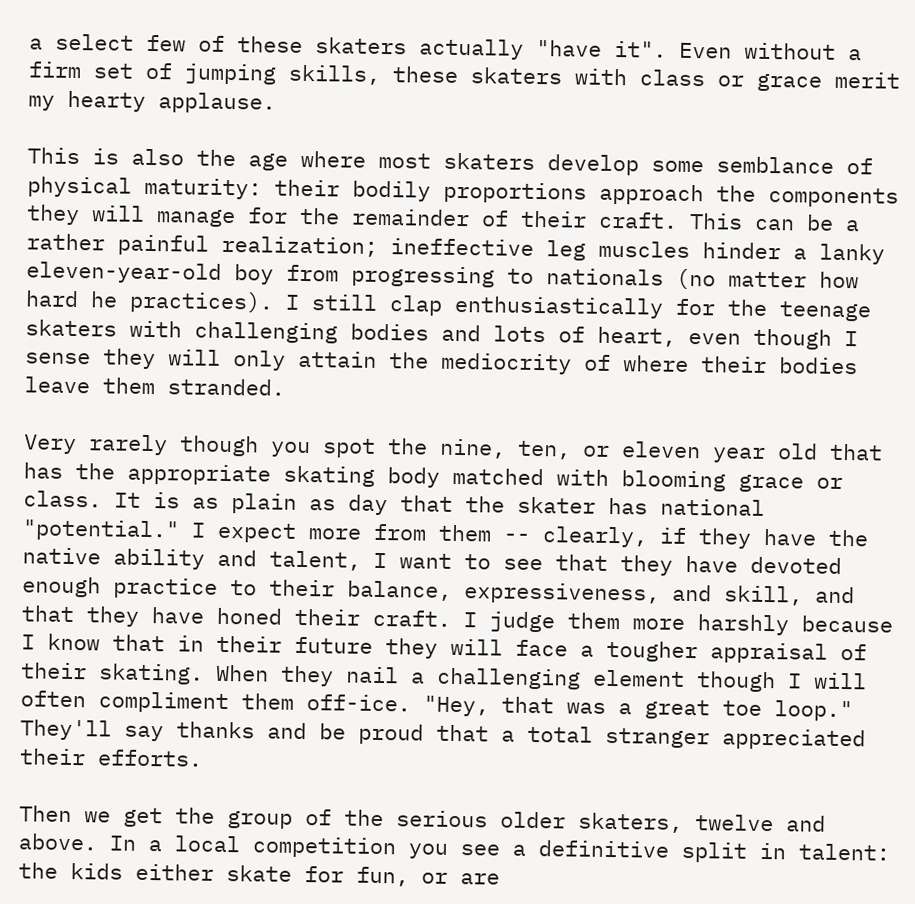a select few of these skaters actually "have it". Even without a firm set of jumping skills, these skaters with class or grace merit my hearty applause.

This is also the age where most skaters develop some semblance of physical maturity: their bodily proportions approach the components they will manage for the remainder of their craft. This can be a rather painful realization; ineffective leg muscles hinder a lanky eleven-year-old boy from progressing to nationals (no matter how hard he practices). I still clap enthusiastically for the teenage skaters with challenging bodies and lots of heart, even though I sense they will only attain the mediocrity of where their bodies leave them stranded.

Very rarely though you spot the nine, ten, or eleven year old that has the appropriate skating body matched with blooming grace or class. It is as plain as day that the skater has national "potential." I expect more from them -- clearly, if they have the native ability and talent, I want to see that they have devoted enough practice to their balance, expressiveness, and skill, and that they have honed their craft. I judge them more harshly because I know that in their future they will face a tougher appraisal of their skating. When they nail a challenging element though I will often compliment them off-ice. "Hey, that was a great toe loop." They'll say thanks and be proud that a total stranger appreciated their efforts.

Then we get the group of the serious older skaters, twelve and above. In a local competition you see a definitive split in talent: the kids either skate for fun, or are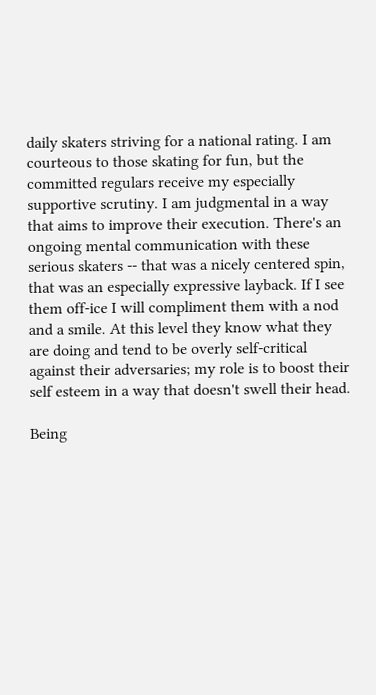daily skaters striving for a national rating. I am courteous to those skating for fun, but the committed regulars receive my especially supportive scrutiny. I am judgmental in a way that aims to improve their execution. There's an ongoing mental communication with these serious skaters -- that was a nicely centered spin, that was an especially expressive layback. If I see them off-ice I will compliment them with a nod and a smile. At this level they know what they are doing and tend to be overly self-critical against their adversaries; my role is to boost their self esteem in a way that doesn't swell their head.

Being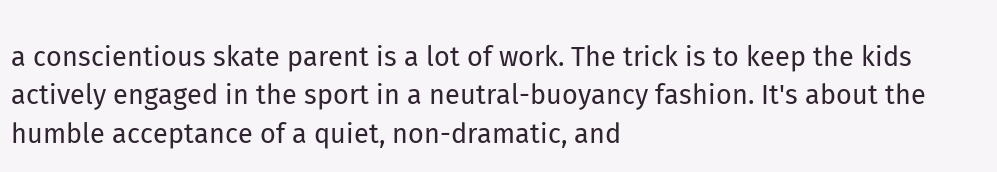a conscientious skate parent is a lot of work. The trick is to keep the kids actively engaged in the sport in a neutral-buoyancy fashion. It's about the humble acceptance of a quiet, non-dramatic, and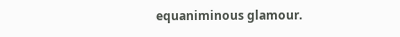equaniminous glamour.